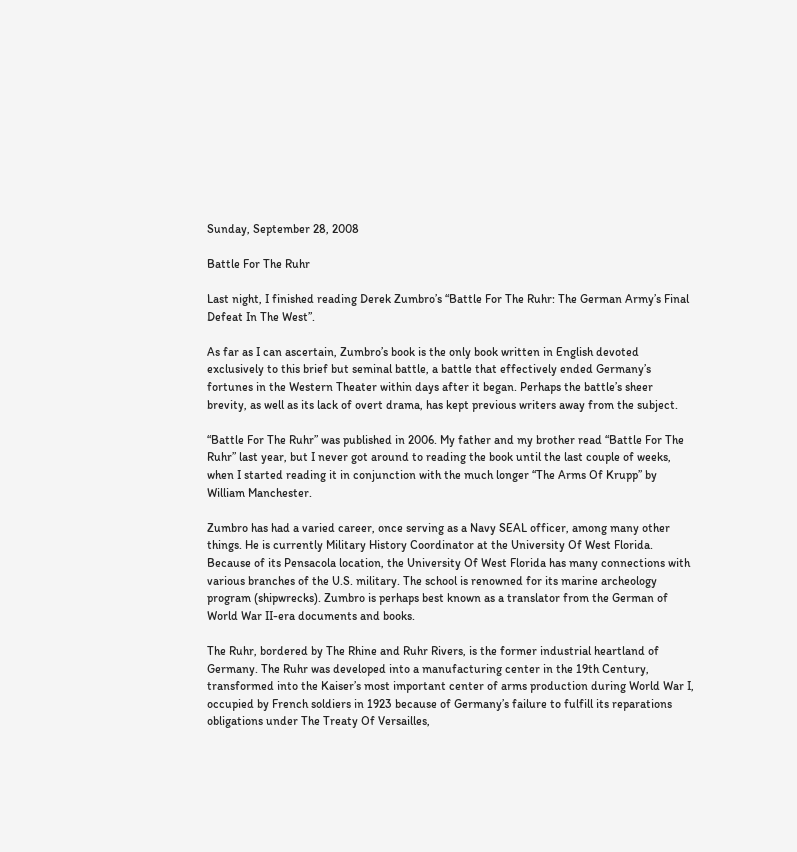Sunday, September 28, 2008

Battle For The Ruhr

Last night, I finished reading Derek Zumbro’s “Battle For The Ruhr: The German Army’s Final Defeat In The West”.

As far as I can ascertain, Zumbro’s book is the only book written in English devoted exclusively to this brief but seminal battle, a battle that effectively ended Germany’s fortunes in the Western Theater within days after it began. Perhaps the battle’s sheer brevity, as well as its lack of overt drama, has kept previous writers away from the subject.

“Battle For The Ruhr” was published in 2006. My father and my brother read “Battle For The Ruhr” last year, but I never got around to reading the book until the last couple of weeks, when I started reading it in conjunction with the much longer “The Arms Of Krupp” by William Manchester.

Zumbro has had a varied career, once serving as a Navy SEAL officer, among many other things. He is currently Military History Coordinator at the University Of West Florida. Because of its Pensacola location, the University Of West Florida has many connections with various branches of the U.S. military. The school is renowned for its marine archeology program (shipwrecks). Zumbro is perhaps best known as a translator from the German of World War II-era documents and books.

The Ruhr, bordered by The Rhine and Ruhr Rivers, is the former industrial heartland of Germany. The Ruhr was developed into a manufacturing center in the 19th Century, transformed into the Kaiser’s most important center of arms production during World War I, occupied by French soldiers in 1923 because of Germany’s failure to fulfill its reparations obligations under The Treaty Of Versailles,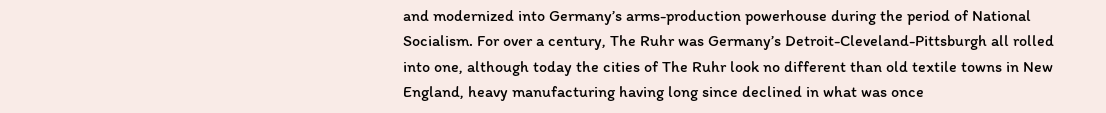and modernized into Germany’s arms-production powerhouse during the period of National Socialism. For over a century, The Ruhr was Germany’s Detroit-Cleveland-Pittsburgh all rolled into one, although today the cities of The Ruhr look no different than old textile towns in New England, heavy manufacturing having long since declined in what was once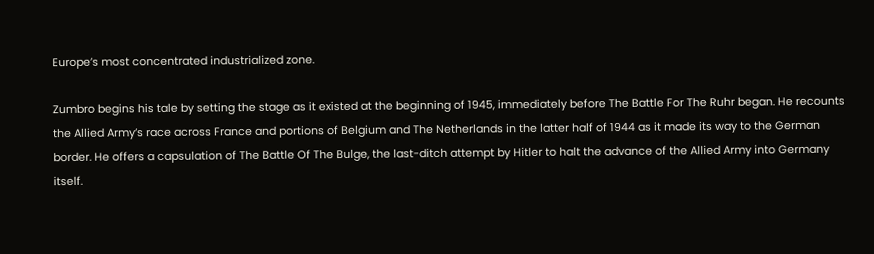Europe’s most concentrated industrialized zone.

Zumbro begins his tale by setting the stage as it existed at the beginning of 1945, immediately before The Battle For The Ruhr began. He recounts the Allied Army’s race across France and portions of Belgium and The Netherlands in the latter half of 1944 as it made its way to the German border. He offers a capsulation of The Battle Of The Bulge, the last-ditch attempt by Hitler to halt the advance of the Allied Army into Germany itself.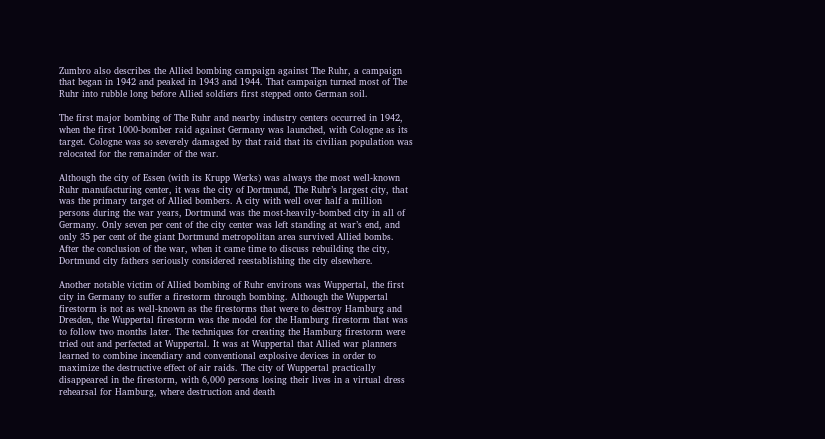Zumbro also describes the Allied bombing campaign against The Ruhr, a campaign that began in 1942 and peaked in 1943 and 1944. That campaign turned most of The Ruhr into rubble long before Allied soldiers first stepped onto German soil.

The first major bombing of The Ruhr and nearby industry centers occurred in 1942, when the first 1000-bomber raid against Germany was launched, with Cologne as its target. Cologne was so severely damaged by that raid that its civilian population was relocated for the remainder of the war.

Although the city of Essen (with its Krupp Werks) was always the most well-known Ruhr manufacturing center, it was the city of Dortmund, The Ruhr’s largest city, that was the primary target of Allied bombers. A city with well over half a million persons during the war years, Dortmund was the most-heavily-bombed city in all of Germany. Only seven per cent of the city center was left standing at war’s end, and only 35 per cent of the giant Dortmund metropolitan area survived Allied bombs. After the conclusion of the war, when it came time to discuss rebuilding the city, Dortmund city fathers seriously considered reestablishing the city elsewhere.

Another notable victim of Allied bombing of Ruhr environs was Wuppertal, the first city in Germany to suffer a firestorm through bombing. Although the Wuppertal firestorm is not as well-known as the firestorms that were to destroy Hamburg and Dresden, the Wuppertal firestorm was the model for the Hamburg firestorm that was to follow two months later. The techniques for creating the Hamburg firestorm were tried out and perfected at Wuppertal. It was at Wuppertal that Allied war planners learned to combine incendiary and conventional explosive devices in order to maximize the destructive effect of air raids. The city of Wuppertal practically disappeared in the firestorm, with 6,000 persons losing their lives in a virtual dress rehearsal for Hamburg, where destruction and death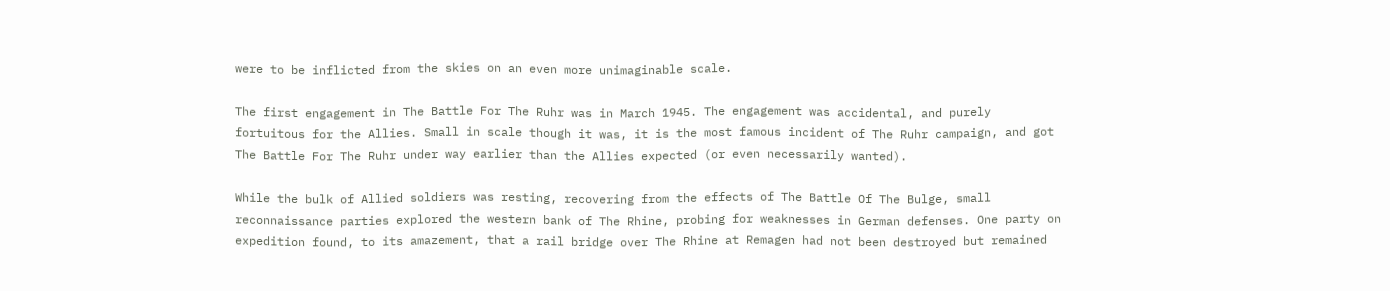were to be inflicted from the skies on an even more unimaginable scale.

The first engagement in The Battle For The Ruhr was in March 1945. The engagement was accidental, and purely fortuitous for the Allies. Small in scale though it was, it is the most famous incident of The Ruhr campaign, and got The Battle For The Ruhr under way earlier than the Allies expected (or even necessarily wanted).

While the bulk of Allied soldiers was resting, recovering from the effects of The Battle Of The Bulge, small reconnaissance parties explored the western bank of The Rhine, probing for weaknesses in German defenses. One party on expedition found, to its amazement, that a rail bridge over The Rhine at Remagen had not been destroyed but remained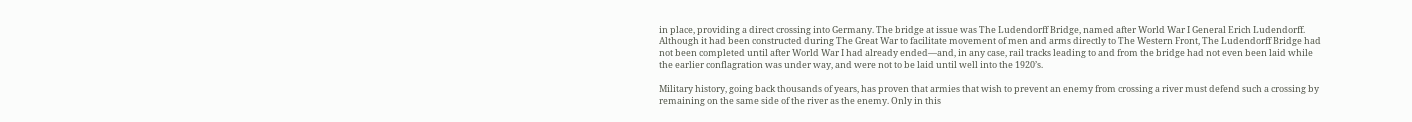in place, providing a direct crossing into Germany. The bridge at issue was The Ludendorff Bridge, named after World War I General Erich Ludendorff. Although it had been constructed during The Great War to facilitate movement of men and arms directly to The Western Front, The Ludendorff Bridge had not been completed until after World War I had already ended—and, in any case, rail tracks leading to and from the bridge had not even been laid while the earlier conflagration was under way, and were not to be laid until well into the 1920’s.

Military history, going back thousands of years, has proven that armies that wish to prevent an enemy from crossing a river must defend such a crossing by remaining on the same side of the river as the enemy. Only in this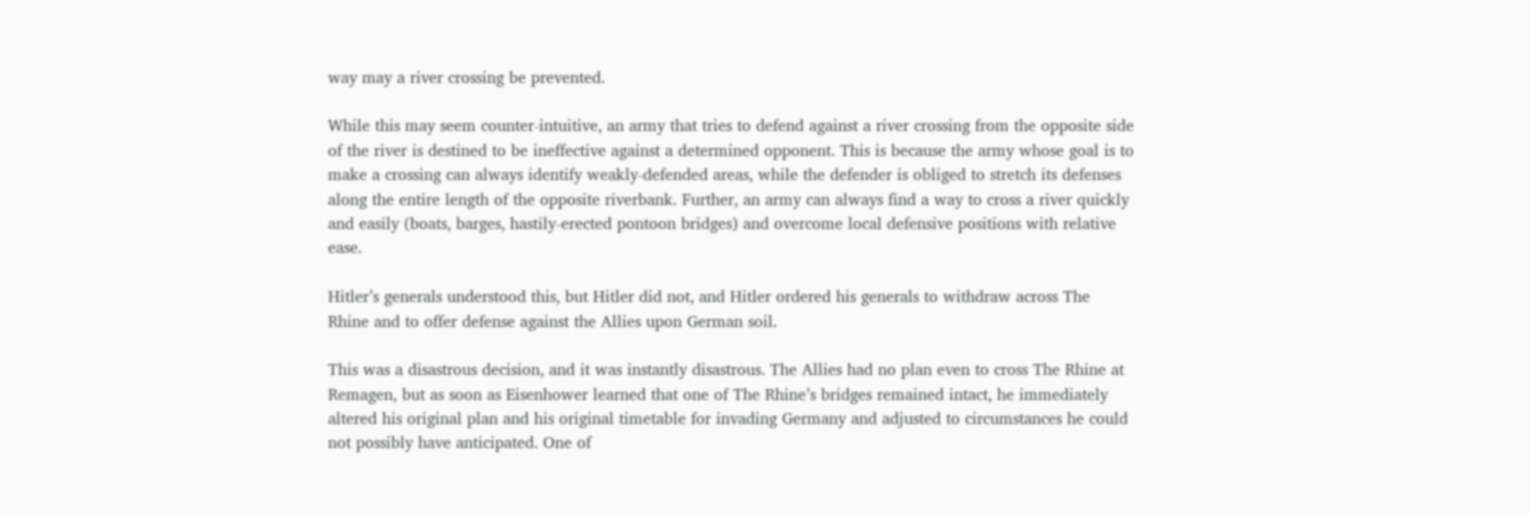way may a river crossing be prevented.

While this may seem counter-intuitive, an army that tries to defend against a river crossing from the opposite side of the river is destined to be ineffective against a determined opponent. This is because the army whose goal is to make a crossing can always identify weakly-defended areas, while the defender is obliged to stretch its defenses along the entire length of the opposite riverbank. Further, an army can always find a way to cross a river quickly and easily (boats, barges, hastily-erected pontoon bridges) and overcome local defensive positions with relative ease.

Hitler’s generals understood this, but Hitler did not, and Hitler ordered his generals to withdraw across The Rhine and to offer defense against the Allies upon German soil.

This was a disastrous decision, and it was instantly disastrous. The Allies had no plan even to cross The Rhine at Remagen, but as soon as Eisenhower learned that one of The Rhine’s bridges remained intact, he immediately altered his original plan and his original timetable for invading Germany and adjusted to circumstances he could not possibly have anticipated. One of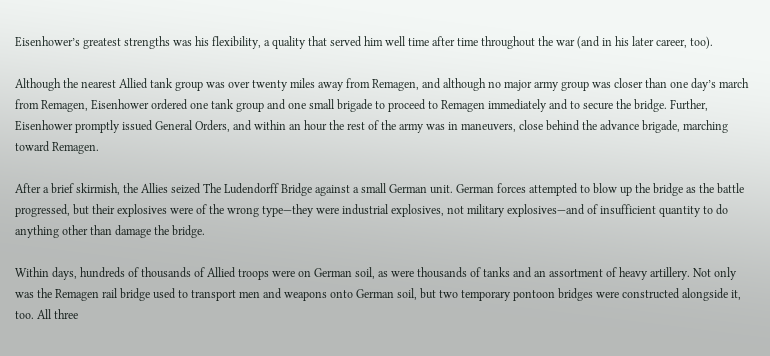Eisenhower’s greatest strengths was his flexibility, a quality that served him well time after time throughout the war (and in his later career, too).

Although the nearest Allied tank group was over twenty miles away from Remagen, and although no major army group was closer than one day’s march from Remagen, Eisenhower ordered one tank group and one small brigade to proceed to Remagen immediately and to secure the bridge. Further, Eisenhower promptly issued General Orders, and within an hour the rest of the army was in maneuvers, close behind the advance brigade, marching toward Remagen.

After a brief skirmish, the Allies seized The Ludendorff Bridge against a small German unit. German forces attempted to blow up the bridge as the battle progressed, but their explosives were of the wrong type—they were industrial explosives, not military explosives—and of insufficient quantity to do anything other than damage the bridge.

Within days, hundreds of thousands of Allied troops were on German soil, as were thousands of tanks and an assortment of heavy artillery. Not only was the Remagen rail bridge used to transport men and weapons onto German soil, but two temporary pontoon bridges were constructed alongside it, too. All three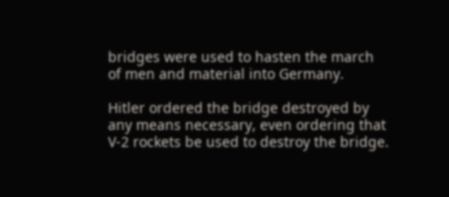bridges were used to hasten the march of men and material into Germany.

Hitler ordered the bridge destroyed by any means necessary, even ordering that V-2 rockets be used to destroy the bridge.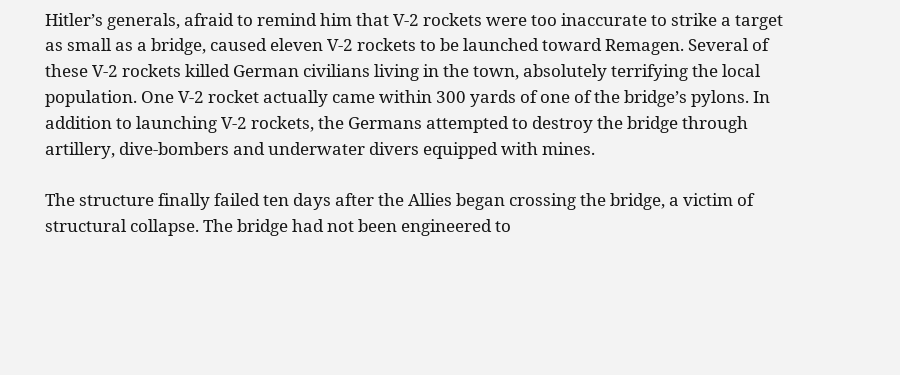Hitler’s generals, afraid to remind him that V-2 rockets were too inaccurate to strike a target as small as a bridge, caused eleven V-2 rockets to be launched toward Remagen. Several of these V-2 rockets killed German civilians living in the town, absolutely terrifying the local population. One V-2 rocket actually came within 300 yards of one of the bridge’s pylons. In addition to launching V-2 rockets, the Germans attempted to destroy the bridge through artillery, dive-bombers and underwater divers equipped with mines.

The structure finally failed ten days after the Allies began crossing the bridge, a victim of structural collapse. The bridge had not been engineered to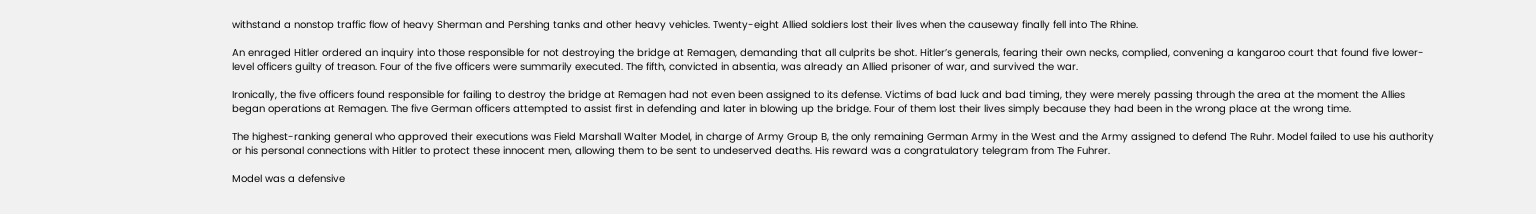withstand a nonstop traffic flow of heavy Sherman and Pershing tanks and other heavy vehicles. Twenty-eight Allied soldiers lost their lives when the causeway finally fell into The Rhine.

An enraged Hitler ordered an inquiry into those responsible for not destroying the bridge at Remagen, demanding that all culprits be shot. Hitler’s generals, fearing their own necks, complied, convening a kangaroo court that found five lower-level officers guilty of treason. Four of the five officers were summarily executed. The fifth, convicted in absentia, was already an Allied prisoner of war, and survived the war.

Ironically, the five officers found responsible for failing to destroy the bridge at Remagen had not even been assigned to its defense. Victims of bad luck and bad timing, they were merely passing through the area at the moment the Allies began operations at Remagen. The five German officers attempted to assist first in defending and later in blowing up the bridge. Four of them lost their lives simply because they had been in the wrong place at the wrong time.

The highest-ranking general who approved their executions was Field Marshall Walter Model, in charge of Army Group B, the only remaining German Army in the West and the Army assigned to defend The Ruhr. Model failed to use his authority or his personal connections with Hitler to protect these innocent men, allowing them to be sent to undeserved deaths. His reward was a congratulatory telegram from The Fuhrer.

Model was a defensive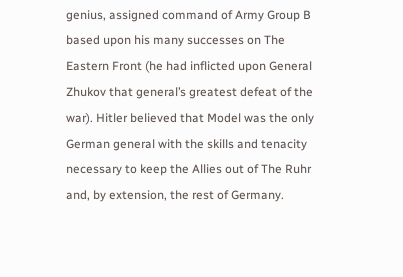genius, assigned command of Army Group B based upon his many successes on The Eastern Front (he had inflicted upon General Zhukov that general’s greatest defeat of the war). Hitler believed that Model was the only German general with the skills and tenacity necessary to keep the Allies out of The Ruhr and, by extension, the rest of Germany.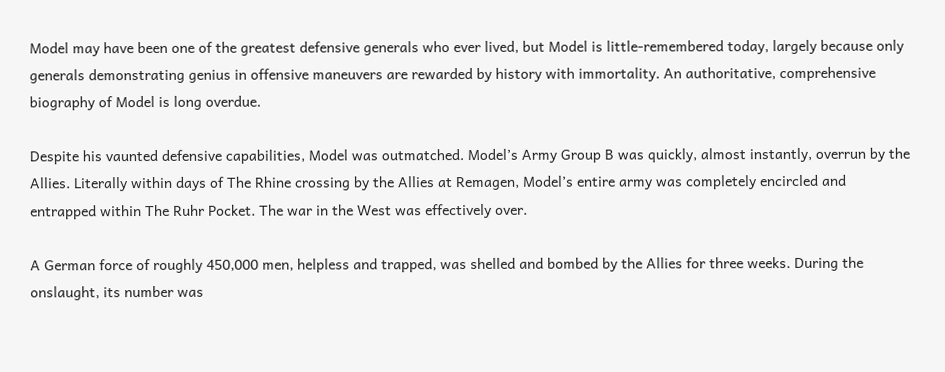Model may have been one of the greatest defensive generals who ever lived, but Model is little-remembered today, largely because only generals demonstrating genius in offensive maneuvers are rewarded by history with immortality. An authoritative, comprehensive biography of Model is long overdue.

Despite his vaunted defensive capabilities, Model was outmatched. Model’s Army Group B was quickly, almost instantly, overrun by the Allies. Literally within days of The Rhine crossing by the Allies at Remagen, Model’s entire army was completely encircled and entrapped within The Ruhr Pocket. The war in the West was effectively over.

A German force of roughly 450,000 men, helpless and trapped, was shelled and bombed by the Allies for three weeks. During the onslaught, its number was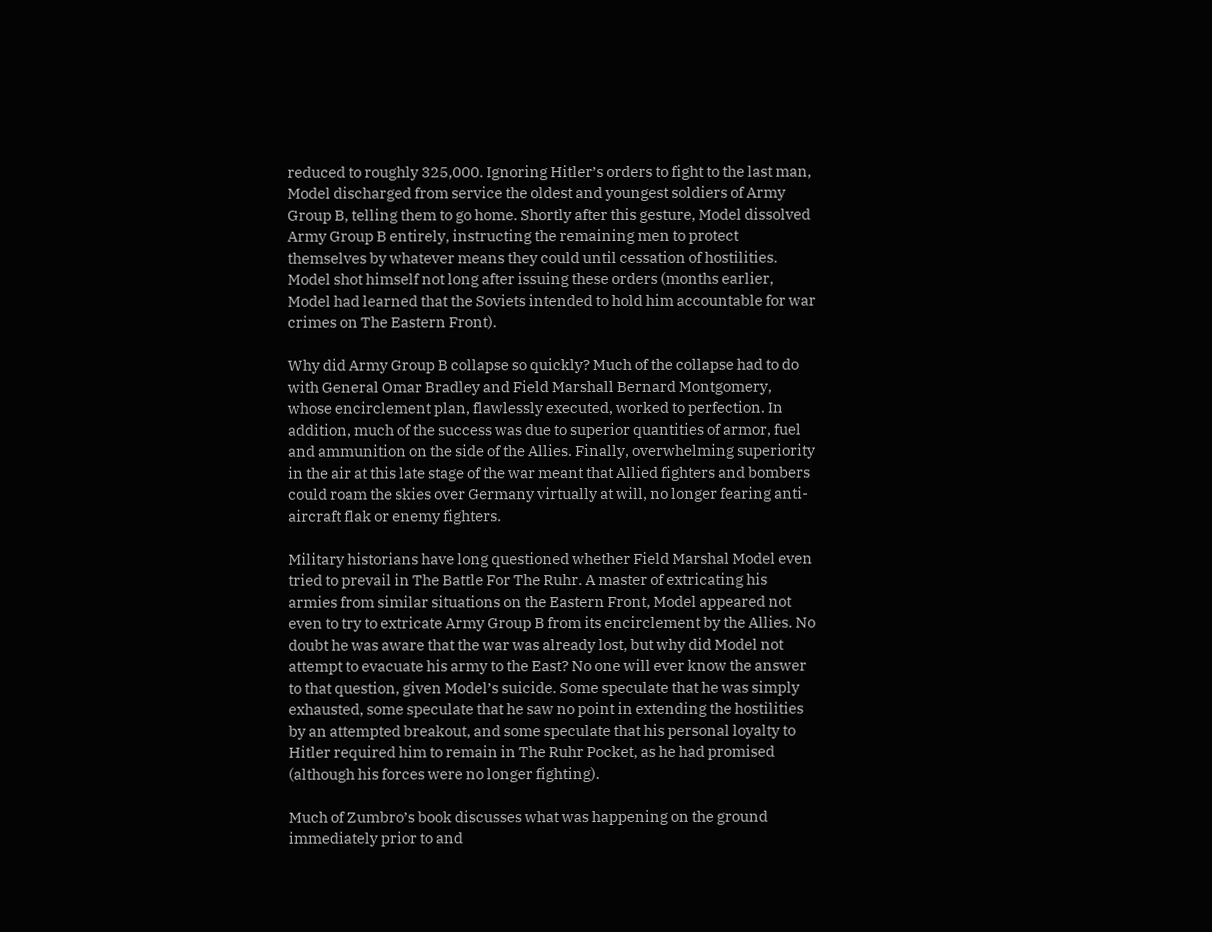reduced to roughly 325,000. Ignoring Hitler’s orders to fight to the last man, Model discharged from service the oldest and youngest soldiers of Army Group B, telling them to go home. Shortly after this gesture, Model dissolved Army Group B entirely, instructing the remaining men to protect themselves by whatever means they could until cessation of hostilities. Model shot himself not long after issuing these orders (months earlier, Model had learned that the Soviets intended to hold him accountable for war crimes on The Eastern Front).

Why did Army Group B collapse so quickly? Much of the collapse had to do with General Omar Bradley and Field Marshall Bernard Montgomery, whose encirclement plan, flawlessly executed, worked to perfection. In addition, much of the success was due to superior quantities of armor, fuel and ammunition on the side of the Allies. Finally, overwhelming superiority in the air at this late stage of the war meant that Allied fighters and bombers could roam the skies over Germany virtually at will, no longer fearing anti-aircraft flak or enemy fighters.

Military historians have long questioned whether Field Marshal Model even tried to prevail in The Battle For The Ruhr. A master of extricating his armies from similar situations on the Eastern Front, Model appeared not even to try to extricate Army Group B from its encirclement by the Allies. No doubt he was aware that the war was already lost, but why did Model not attempt to evacuate his army to the East? No one will ever know the answer to that question, given Model’s suicide. Some speculate that he was simply exhausted, some speculate that he saw no point in extending the hostilities by an attempted breakout, and some speculate that his personal loyalty to Hitler required him to remain in The Ruhr Pocket, as he had promised (although his forces were no longer fighting).

Much of Zumbro’s book discusses what was happening on the ground immediately prior to and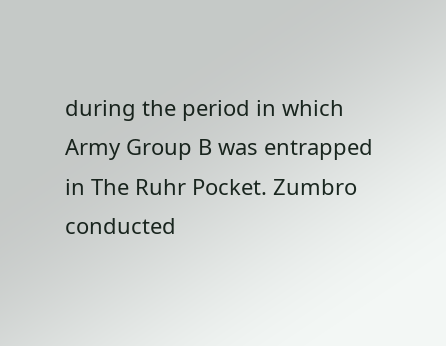during the period in which Army Group B was entrapped in The Ruhr Pocket. Zumbro conducted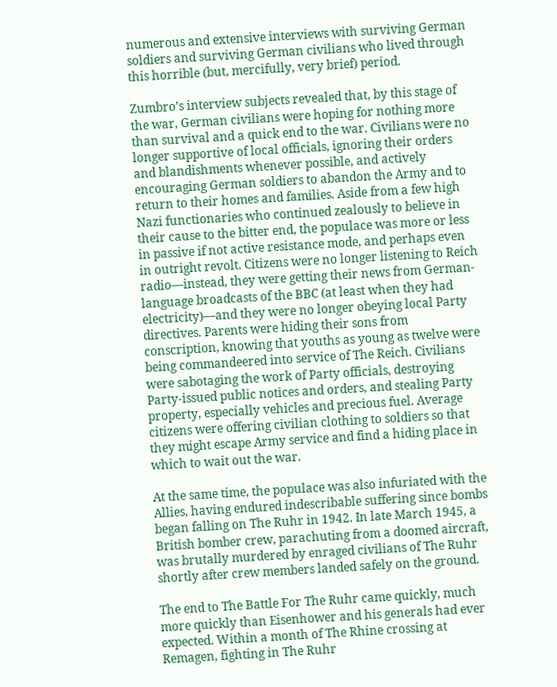numerous and extensive interviews with surviving German soldiers and surviving German civilians who lived through this horrible (but, mercifully, very brief) period.

Zumbro’s interview subjects revealed that, by this stage of the war, German civilians were hoping for nothing more than survival and a quick end to the war. Civilians were no longer supportive of local officials, ignoring their orders and blandishments whenever possible, and actively encouraging German soldiers to abandon the Army and to return to their homes and families. Aside from a few high Nazi functionaries who continued zealously to believe in their cause to the bitter end, the populace was more or less in passive if not active resistance mode, and perhaps even in outright revolt. Citizens were no longer listening to Reich radio—instead, they were getting their news from German-language broadcasts of the BBC (at least when they had electricity)—and they were no longer obeying local Party directives. Parents were hiding their sons from conscription, knowing that youths as young as twelve were being commandeered into service of The Reich. Civilians were sabotaging the work of Party officials, destroying Party-issued public notices and orders, and stealing Party property, especially vehicles and precious fuel. Average citizens were offering civilian clothing to soldiers so that they might escape Army service and find a hiding place in which to wait out the war.

At the same time, the populace was also infuriated with the Allies, having endured indescribable suffering since bombs began falling on The Ruhr in 1942. In late March 1945, a British bomber crew, parachuting from a doomed aircraft, was brutally murdered by enraged civilians of The Ruhr shortly after crew members landed safely on the ground.

The end to The Battle For The Ruhr came quickly, much more quickly than Eisenhower and his generals had ever expected. Within a month of The Rhine crossing at Remagen, fighting in The Ruhr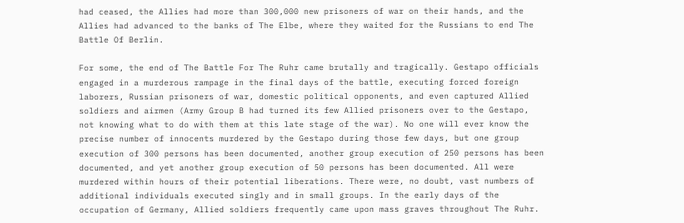had ceased, the Allies had more than 300,000 new prisoners of war on their hands, and the Allies had advanced to the banks of The Elbe, where they waited for the Russians to end The Battle Of Berlin.

For some, the end of The Battle For The Ruhr came brutally and tragically. Gestapo officials engaged in a murderous rampage in the final days of the battle, executing forced foreign laborers, Russian prisoners of war, domestic political opponents, and even captured Allied soldiers and airmen (Army Group B had turned its few Allied prisoners over to the Gestapo, not knowing what to do with them at this late stage of the war). No one will ever know the precise number of innocents murdered by the Gestapo during those few days, but one group execution of 300 persons has been documented, another group execution of 250 persons has been documented, and yet another group execution of 50 persons has been documented. All were murdered within hours of their potential liberations. There were, no doubt, vast numbers of additional individuals executed singly and in small groups. In the early days of the occupation of Germany, Allied soldiers frequently came upon mass graves throughout The Ruhr.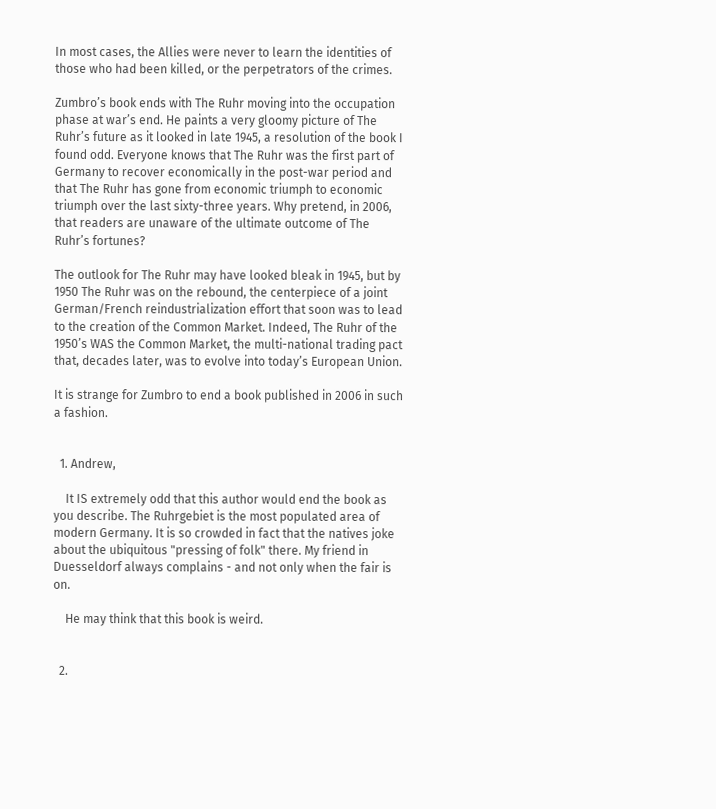In most cases, the Allies were never to learn the identities of those who had been killed, or the perpetrators of the crimes.

Zumbro’s book ends with The Ruhr moving into the occupation phase at war’s end. He paints a very gloomy picture of The Ruhr’s future as it looked in late 1945, a resolution of the book I found odd. Everyone knows that The Ruhr was the first part of Germany to recover economically in the post-war period and that The Ruhr has gone from economic triumph to economic triumph over the last sixty-three years. Why pretend, in 2006, that readers are unaware of the ultimate outcome of The Ruhr’s fortunes?

The outlook for The Ruhr may have looked bleak in 1945, but by 1950 The Ruhr was on the rebound, the centerpiece of a joint German/French reindustrialization effort that soon was to lead to the creation of the Common Market. Indeed, The Ruhr of the 1950’s WAS the Common Market, the multi-national trading pact that, decades later, was to evolve into today’s European Union.

It is strange for Zumbro to end a book published in 2006 in such a fashion.


  1. Andrew,

    It IS extremely odd that this author would end the book as you describe. The Ruhrgebiet is the most populated area of modern Germany. It is so crowded in fact that the natives joke about the ubiquitous "pressing of folk" there. My friend in Duesseldorf always complains - and not only when the fair is on.

    He may think that this book is weird.


  2.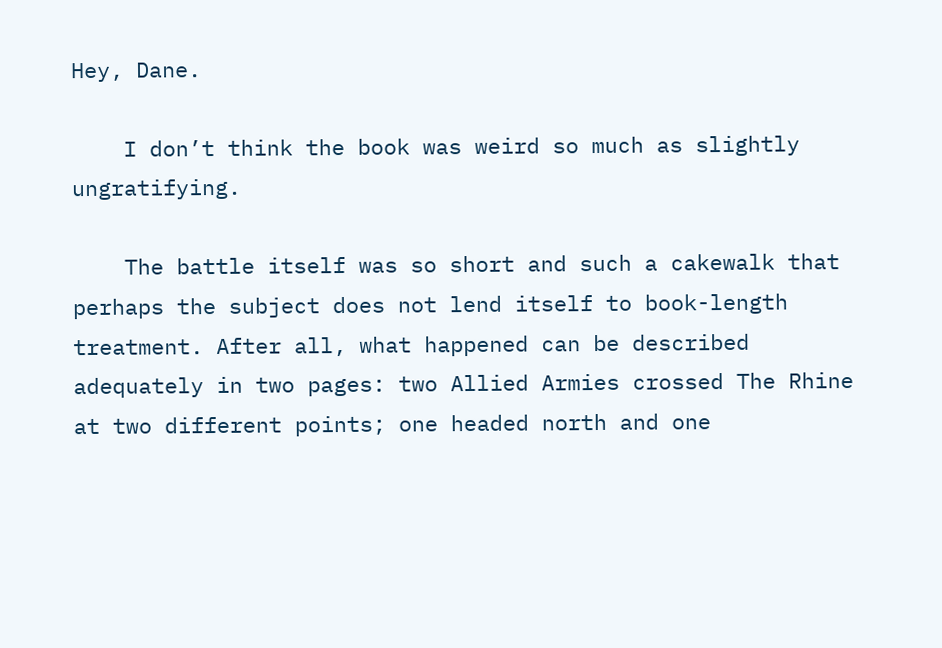Hey, Dane.

    I don’t think the book was weird so much as slightly ungratifying.

    The battle itself was so short and such a cakewalk that perhaps the subject does not lend itself to book-length treatment. After all, what happened can be described adequately in two pages: two Allied Armies crossed The Rhine at two different points; one headed north and one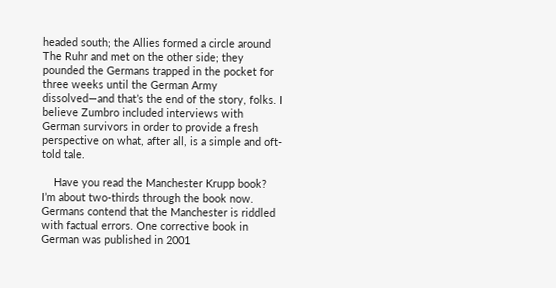headed south; the Allies formed a circle around The Ruhr and met on the other side; they pounded the Germans trapped in the pocket for three weeks until the German Army dissolved—and that’s the end of the story, folks. I believe Zumbro included interviews with German survivors in order to provide a fresh perspective on what, after all, is a simple and oft-told tale.

    Have you read the Manchester Krupp book? I’m about two-thirds through the book now. Germans contend that the Manchester is riddled with factual errors. One corrective book in German was published in 2001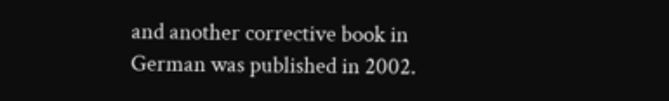and another corrective book in German was published in 2002.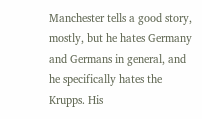Manchester tells a good story, mostly, but he hates Germany and Germans in general, and he specifically hates the Krupps. His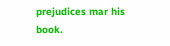prejudices mar his book.